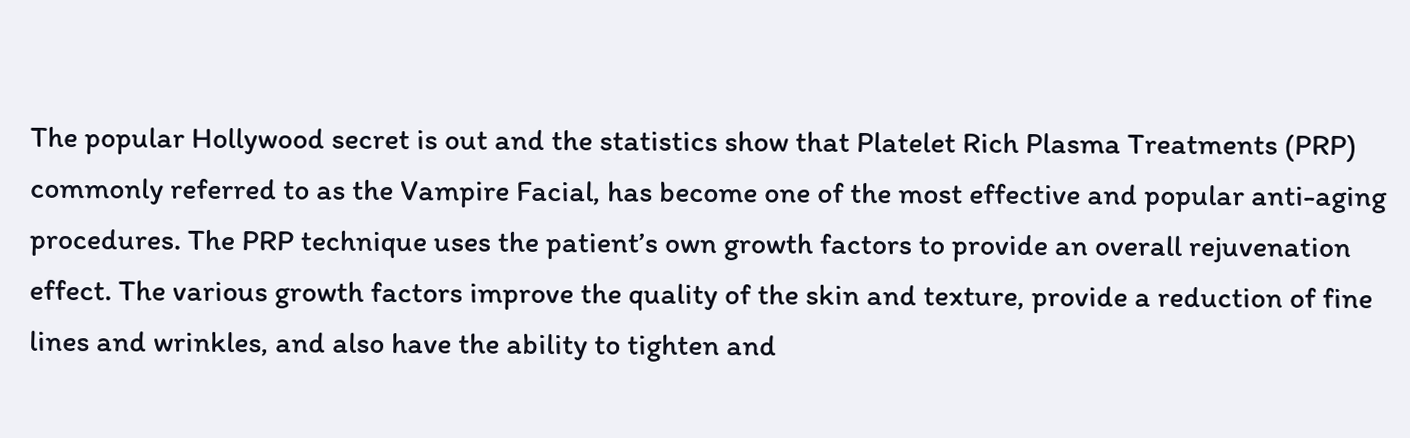The popular Hollywood secret is out and the statistics show that Platelet Rich Plasma Treatments (PRP) commonly referred to as the Vampire Facial, has become one of the most effective and popular anti-aging procedures. The PRP technique uses the patient’s own growth factors to provide an overall rejuvenation effect. The various growth factors improve the quality of the skin and texture, provide a reduction of fine lines and wrinkles, and also have the ability to tighten and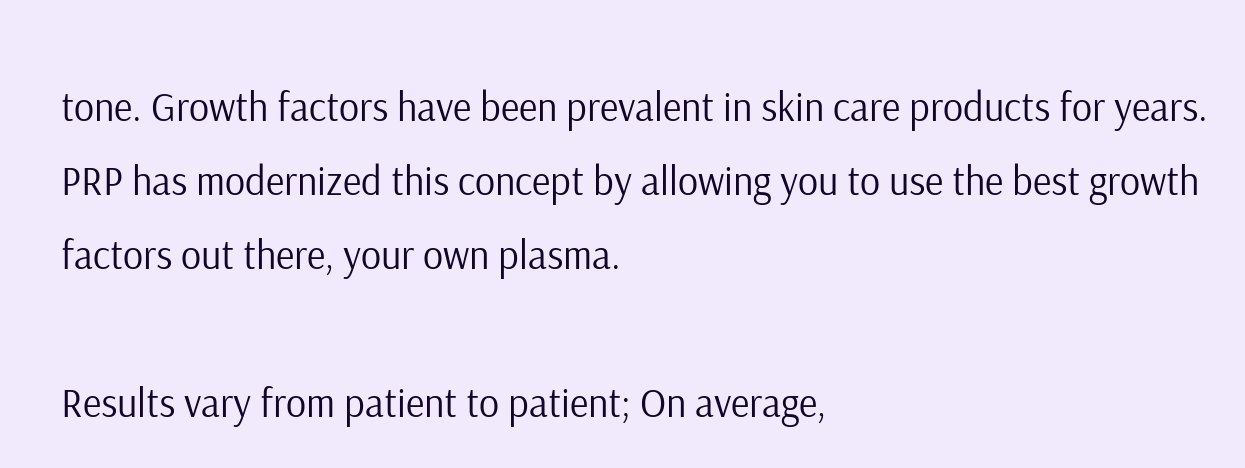tone. Growth factors have been prevalent in skin care products for years. PRP has modernized this concept by allowing you to use the best growth factors out there, your own plasma.

Results vary from patient to patient; On average,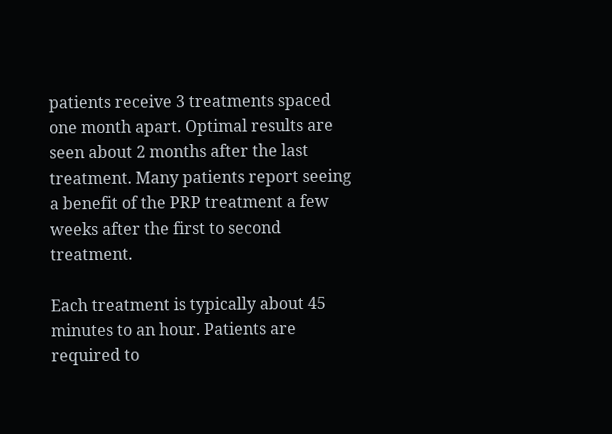patients receive 3 treatments spaced one month apart. Optimal results are seen about 2 months after the last treatment. Many patients report seeing a benefit of the PRP treatment a few weeks after the first to second treatment.

Each treatment is typically about 45 minutes to an hour. Patients are required to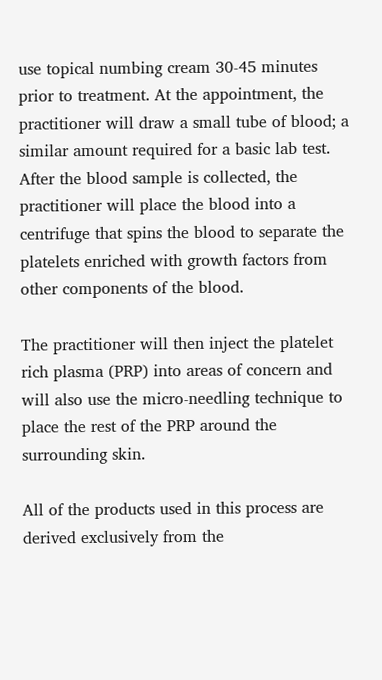use topical numbing cream 30-45 minutes prior to treatment. At the appointment, the practitioner will draw a small tube of blood; a similar amount required for a basic lab test. After the blood sample is collected, the practitioner will place the blood into a centrifuge that spins the blood to separate the platelets enriched with growth factors from other components of the blood.

The practitioner will then inject the platelet rich plasma (PRP) into areas of concern and will also use the micro-needling technique to place the rest of the PRP around the surrounding skin.

All of the products used in this process are derived exclusively from the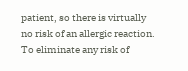patient, so there is virtually no risk of an allergic reaction. To eliminate any risk of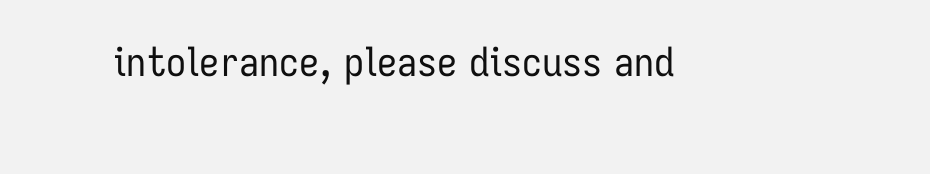intolerance, please discuss and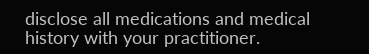disclose all medications and medical history with your practitioner.